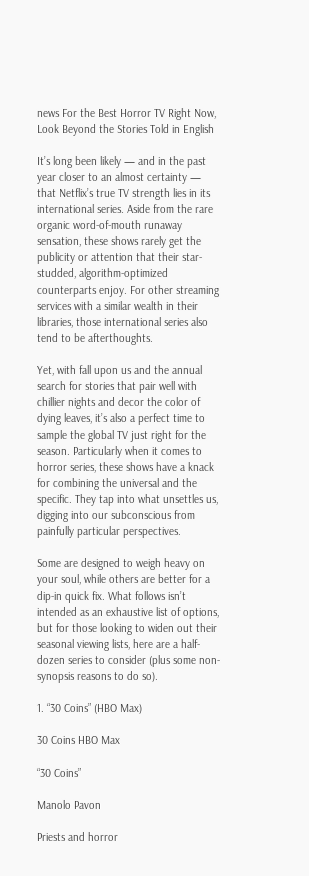news For the Best Horror TV Right Now, Look Beyond the Stories Told in English

It’s long been likely — and in the past year closer to an almost certainty — that Netflix’s true TV strength lies in its international series. Aside from the rare organic word-of-mouth runaway sensation, these shows rarely get the publicity or attention that their star-studded, algorithm-optimized counterparts enjoy. For other streaming services with a similar wealth in their libraries, those international series also tend to be afterthoughts.

Yet, with fall upon us and the annual search for stories that pair well with chillier nights and decor the color of dying leaves, it’s also a perfect time to sample the global TV just right for the season. Particularly when it comes to horror series, these shows have a knack for combining the universal and the specific. They tap into what unsettles us, digging into our subconscious from painfully particular perspectives.

Some are designed to weigh heavy on your soul, while others are better for a dip-in quick fix. What follows isn’t intended as an exhaustive list of options, but for those looking to widen out their seasonal viewing lists, here are a half-dozen series to consider (plus some non-synopsis reasons to do so).

1. “30 Coins” (HBO Max)

30 Coins HBO Max

“30 Coins”

Manolo Pavon

Priests and horror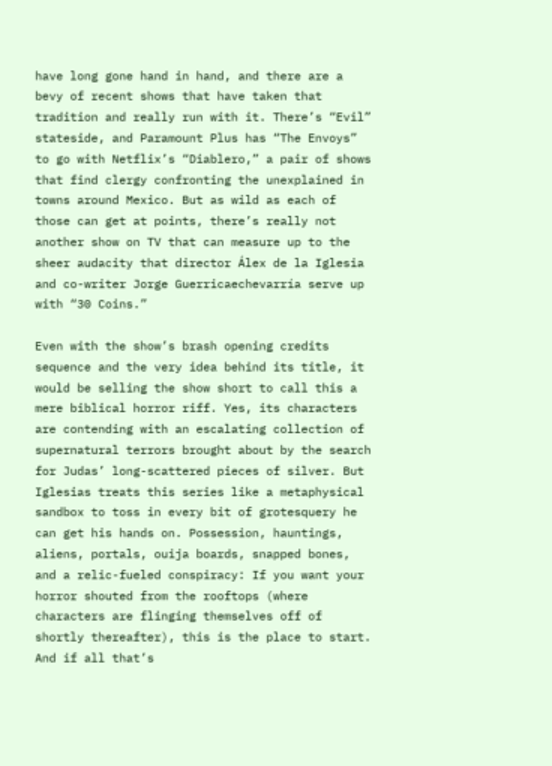have long gone hand in hand, and there are a bevy of recent shows that have taken that tradition and really run with it. There’s “Evil” stateside, and Paramount Plus has “The Envoys” to go with Netflix’s “Diablero,” a pair of shows that find clergy confronting the unexplained in towns around Mexico. But as wild as each of those can get at points, there’s really not another show on TV that can measure up to the sheer audacity that director Álex de la Iglesia and co-writer Jorge Guerricaechevarría serve up with “30 Coins.”

Even with the show’s brash opening credits sequence and the very idea behind its title, it would be selling the show short to call this a mere biblical horror riff. Yes, its characters are contending with an escalating collection of supernatural terrors brought about by the search for Judas’ long-scattered pieces of silver. But Iglesias treats this series like a metaphysical sandbox to toss in every bit of grotesquery he can get his hands on. Possession, hauntings, aliens, portals, ouija boards, snapped bones, and a relic-fueled conspiracy: If you want your horror shouted from the rooftops (where characters are flinging themselves off of shortly thereafter), this is the place to start. And if all that’s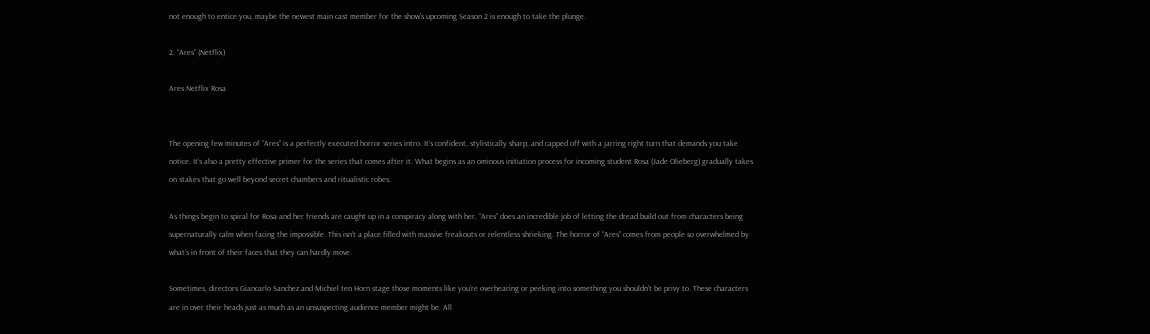not enough to entice you, maybe the newest main cast member for the show’s upcoming Season 2 is enough to take the plunge.

2. “Ares” (Netflix)

Ares Netflix Rosa


The opening few minutes of “Ares” is a perfectly executed horror series intro. It’s confident, stylistically sharp, and capped off with a jarring right turn that demands you take notice. It’s also a pretty effective primer for the series that comes after it. What begins as an ominous initiation process for incoming student Rosa (Jade Olieberg) gradually takes on stakes that go well beyond secret chambers and ritualistic robes.

As things begin to spiral for Rosa and her friends are caught up in a conspiracy along with her, “Ares” does an incredible job of letting the dread build out from characters being supernaturally calm when facing the impossible. This isn’t a place filled with massive freakouts or relentless shrieking. The horror of “Ares” comes from people so overwhelmed by what’s in front of their faces that they can hardly move.

Sometimes, directors Giancarlo Sanchez and Michiel ten Horn stage those moments like you’re overhearing or peeking into something you shouldn’t be privy to. These characters are in over their heads just as much as an unsuspecting audience member might be. All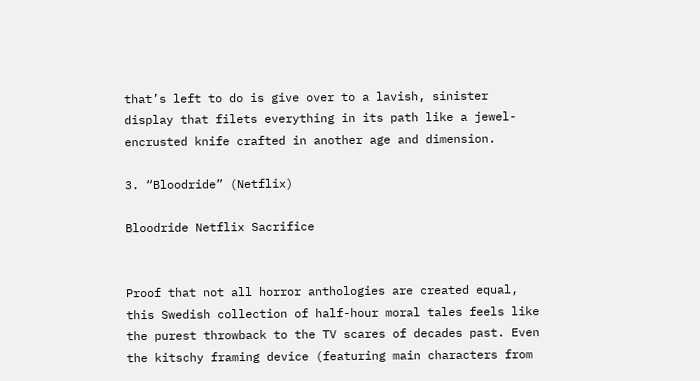that’s left to do is give over to a lavish, sinister display that filets everything in its path like a jewel-encrusted knife crafted in another age and dimension.

3. “Bloodride” (Netflix)

Bloodride Netflix Sacrifice


Proof that not all horror anthologies are created equal, this Swedish collection of half-hour moral tales feels like the purest throwback to the TV scares of decades past. Even the kitschy framing device (featuring main characters from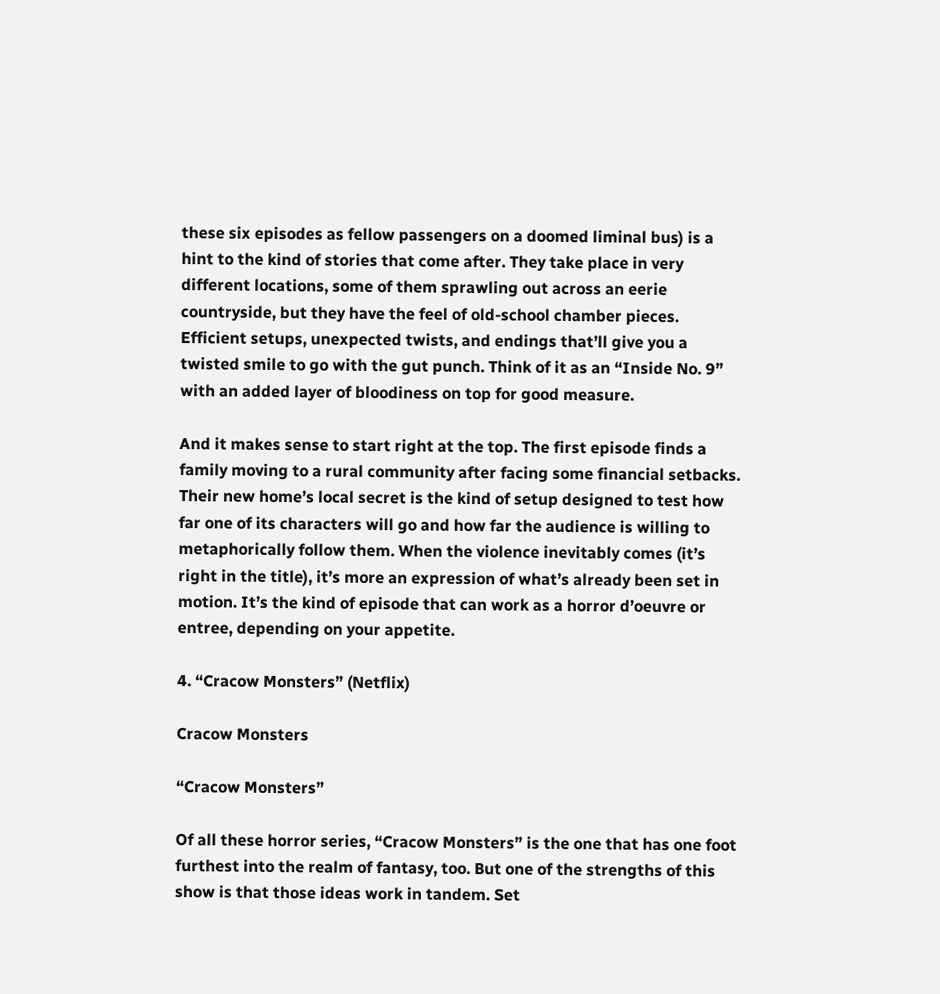these six episodes as fellow passengers on a doomed liminal bus) is a hint to the kind of stories that come after. They take place in very different locations, some of them sprawling out across an eerie countryside, but they have the feel of old-school chamber pieces. Efficient setups, unexpected twists, and endings that’ll give you a twisted smile to go with the gut punch. Think of it as an “Inside No. 9” with an added layer of bloodiness on top for good measure.

And it makes sense to start right at the top. The first episode finds a family moving to a rural community after facing some financial setbacks. Their new home’s local secret is the kind of setup designed to test how far one of its characters will go and how far the audience is willing to metaphorically follow them. When the violence inevitably comes (it’s right in the title), it’s more an expression of what’s already been set in motion. It’s the kind of episode that can work as a horror d’oeuvre or entree, depending on your appetite.

4. “Cracow Monsters” (Netflix)

Cracow Monsters

“Cracow Monsters”

Of all these horror series, “Cracow Monsters” is the one that has one foot furthest into the realm of fantasy, too. But one of the strengths of this show is that those ideas work in tandem. Set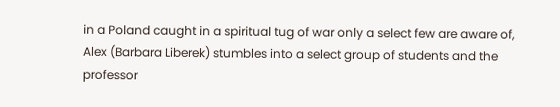in a Poland caught in a spiritual tug of war only a select few are aware of, Alex (Barbara Liberek) stumbles into a select group of students and the professor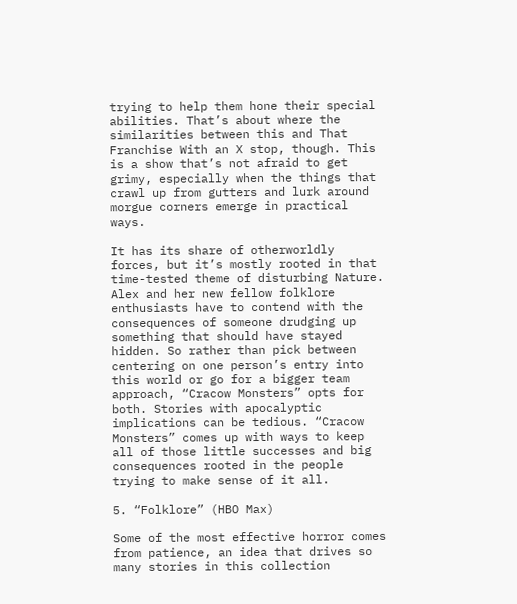trying to help them hone their special abilities. That’s about where the similarities between this and That Franchise With an X stop, though. This is a show that’s not afraid to get grimy, especially when the things that crawl up from gutters and lurk around morgue corners emerge in practical ways.

It has its share of otherworldly forces, but it’s mostly rooted in that time-tested theme of disturbing Nature. Alex and her new fellow folklore enthusiasts have to contend with the consequences of someone drudging up something that should have stayed hidden. So rather than pick between centering on one person’s entry into this world or go for a bigger team approach, “Cracow Monsters” opts for both. Stories with apocalyptic implications can be tedious. “Cracow Monsters” comes up with ways to keep all of those little successes and big consequences rooted in the people trying to make sense of it all.

5. “Folklore” (HBO Max)

Some of the most effective horror comes from patience, an idea that drives so many stories in this collection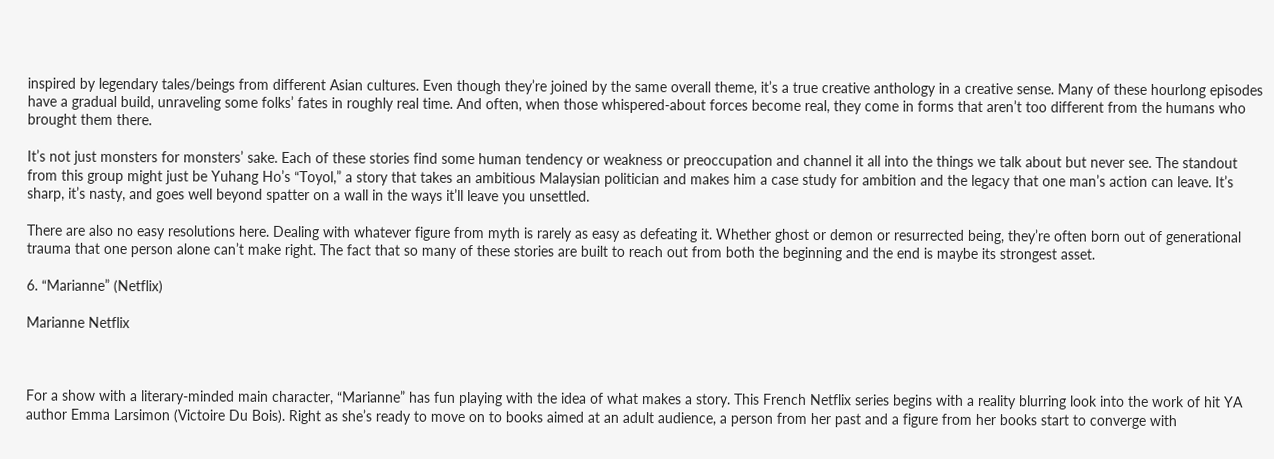inspired by legendary tales/beings from different Asian cultures. Even though they’re joined by the same overall theme, it’s a true creative anthology in a creative sense. Many of these hourlong episodes have a gradual build, unraveling some folks’ fates in roughly real time. And often, when those whispered-about forces become real, they come in forms that aren’t too different from the humans who brought them there.

It’s not just monsters for monsters’ sake. Each of these stories find some human tendency or weakness or preoccupation and channel it all into the things we talk about but never see. The standout from this group might just be Yuhang Ho’s “Toyol,” a story that takes an ambitious Malaysian politician and makes him a case study for ambition and the legacy that one man’s action can leave. It’s sharp, it’s nasty, and goes well beyond spatter on a wall in the ways it’ll leave you unsettled.

There are also no easy resolutions here. Dealing with whatever figure from myth is rarely as easy as defeating it. Whether ghost or demon or resurrected being, they’re often born out of generational trauma that one person alone can’t make right. The fact that so many of these stories are built to reach out from both the beginning and the end is maybe its strongest asset.

6. “Marianne” (Netflix)

Marianne Netflix



For a show with a literary-minded main character, “Marianne” has fun playing with the idea of what makes a story. This French Netflix series begins with a reality blurring look into the work of hit YA author Emma Larsimon (Victoire Du Bois). Right as she’s ready to move on to books aimed at an adult audience, a person from her past and a figure from her books start to converge with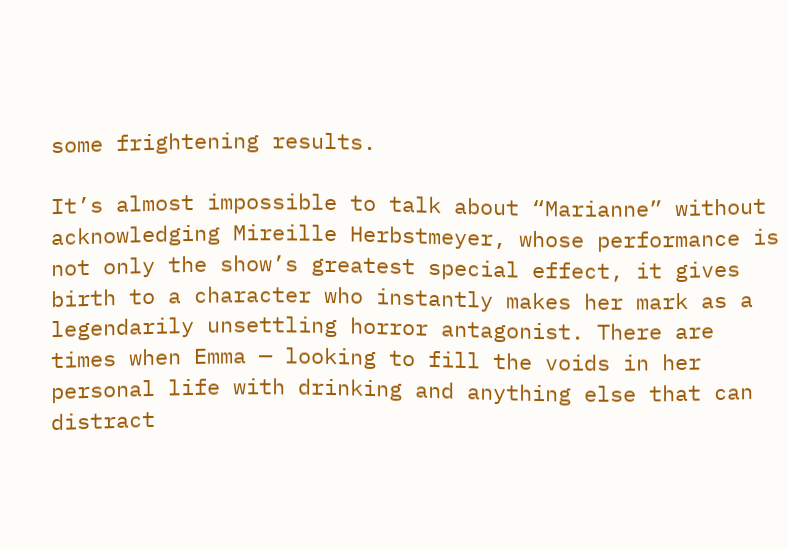some frightening results.

It’s almost impossible to talk about “Marianne” without acknowledging Mireille Herbstmeyer, whose performance is not only the show’s greatest special effect, it gives birth to a character who instantly makes her mark as a legendarily unsettling horror antagonist. There are times when Emma — looking to fill the voids in her personal life with drinking and anything else that can distract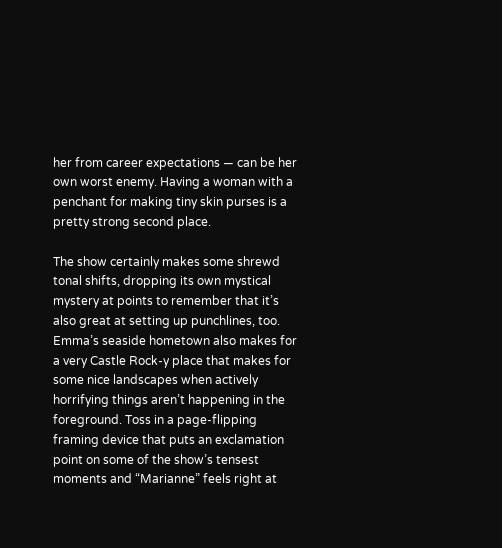her from career expectations — can be her own worst enemy. Having a woman with a penchant for making tiny skin purses is a pretty strong second place.

The show certainly makes some shrewd tonal shifts, dropping its own mystical mystery at points to remember that it’s also great at setting up punchlines, too. Emma’s seaside hometown also makes for a very Castle Rock-y place that makes for some nice landscapes when actively horrifying things aren’t happening in the foreground. Toss in a page-flipping framing device that puts an exclamation point on some of the show’s tensest moments and “Marianne” feels right at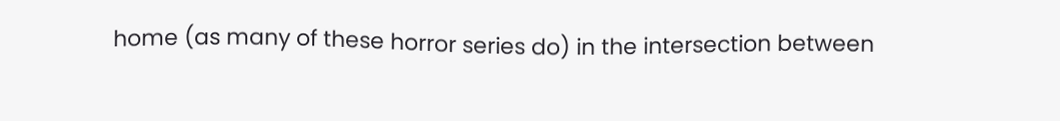home (as many of these horror series do) in the intersection between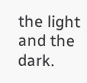the light and the dark.